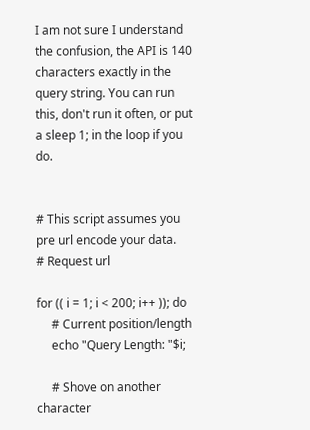I am not sure I understand the confusion, the API is 140 characters exactly in the query string. You can run this, don't run it often, or put a sleep 1; in the loop if you do.


# This script assumes you pre url encode your data.
# Request url

for (( i = 1; i < 200; i++ )); do
     # Current position/length
     echo "Query Length: "$i;

     # Shove on another character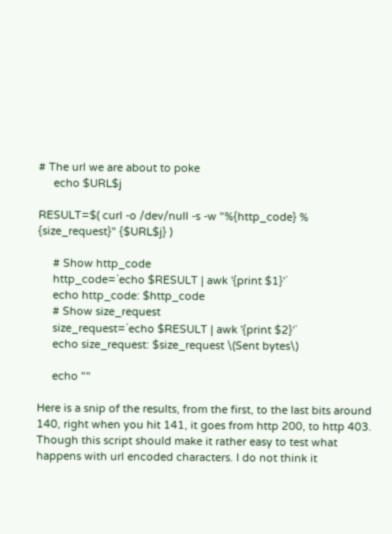# The url we are about to poke
     echo $URL$j

RESULT=$( curl -o /dev/null -s -w "%{http_code} % {size_request}" {$URL$j} )

     # Show http_code
     http_code=`echo $RESULT | awk '{print $1}'`
     echo http_code: $http_code
     # Show size_request
     size_request=`echo $RESULT | awk '{print $2}'`
     echo size_request: $size_request \(Sent bytes\)

     echo ""

Here is a snip of the results, from the first, to the last bits around 140, right when you hit 141, it goes from http 200, to http 403. Though this script should make it rather easy to test what happens with url encoded characters. I do not think it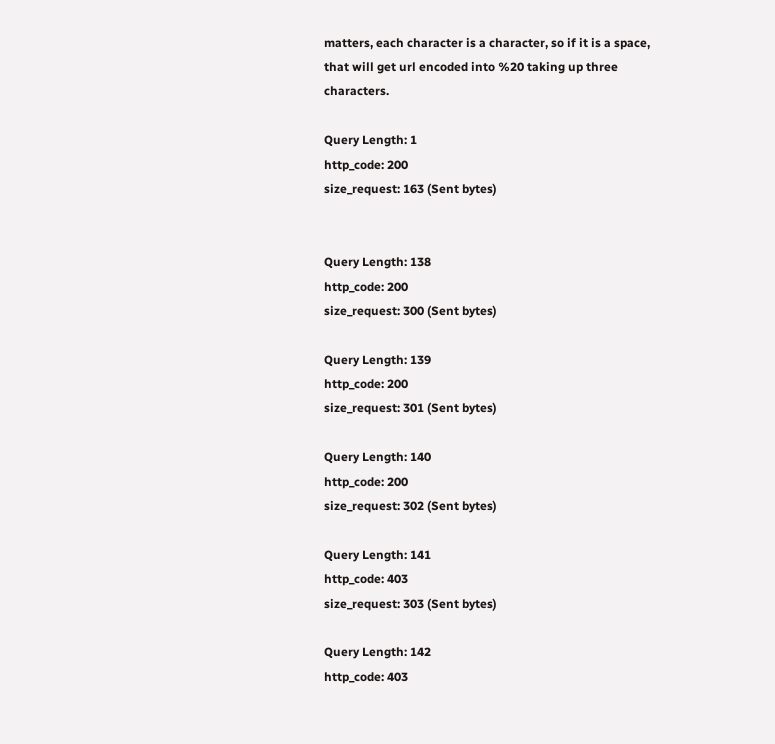matters, each character is a character, so if it is a space, that will get url encoded into %20 taking up three characters.

Query Length: 1
http_code: 200
size_request: 163 (Sent bytes)


Query Length: 138
http_code: 200
size_request: 300 (Sent bytes)

Query Length: 139
http_code: 200
size_request: 301 (Sent bytes)

Query Length: 140
http_code: 200
size_request: 302 (Sent bytes)

Query Length: 141
http_code: 403
size_request: 303 (Sent bytes)

Query Length: 142
http_code: 403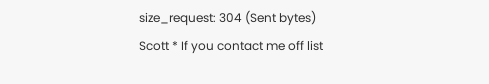size_request: 304 (Sent bytes)
Scott * If you contact me off list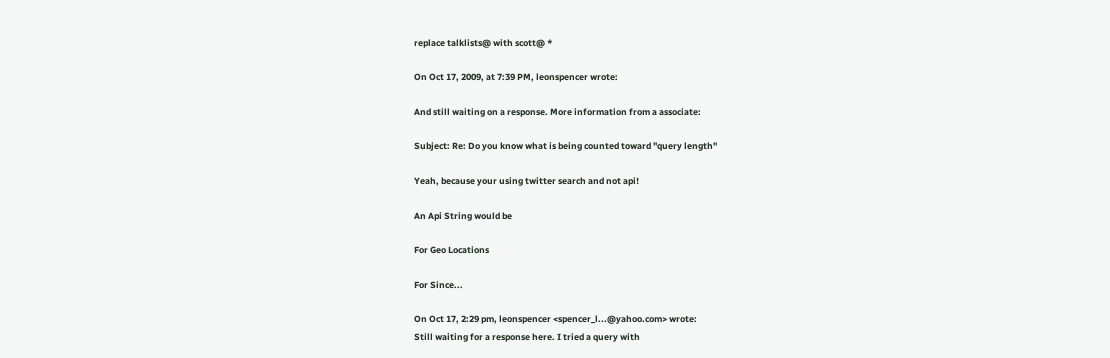replace talklists@ with scott@ *

On Oct 17, 2009, at 7:39 PM, leonspencer wrote:

And still waiting on a response. More information from a associate:

Subject: Re: Do you know what is being counted toward "query length"

Yeah, because your using twitter search and not api!

An Api String would be

For Geo Locations

For Since...

On Oct 17, 2:29 pm, leonspencer <spencer_l...@yahoo.com> wrote:
Still waiting for a response here. I tried a query with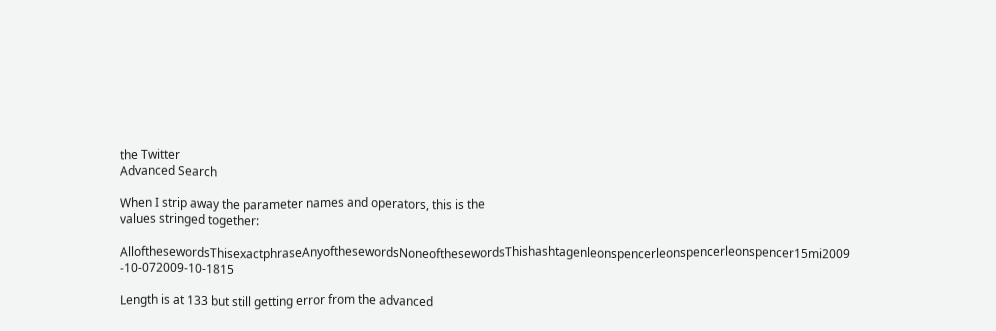the Twitter
Advanced Search

When I strip away the parameter names and operators, this is the
values stringed together:

AllofthesewordsThisexactphraseAnyofthesewordsNoneofthesewordsThishashtagenleonspencerleonspencerleonspencer15mi2009 -10-072009-10-1815

Length is at 133 but still getting error from the advanced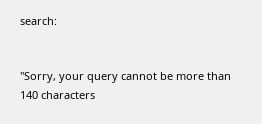search:


"Sorry, your query cannot be more than 140 characters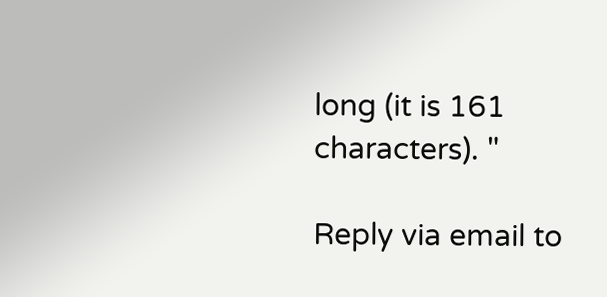long (it is 161
characters). "

Reply via email to